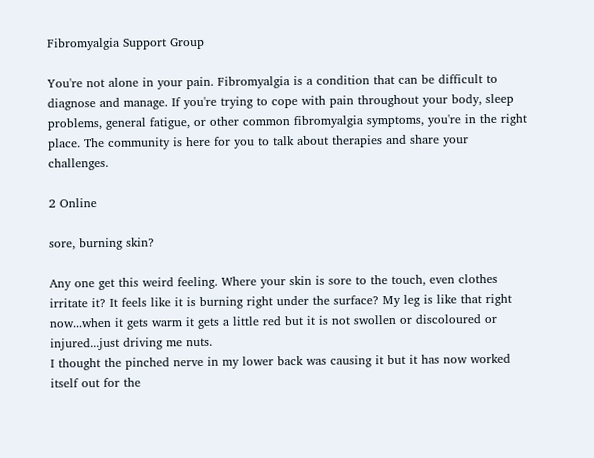Fibromyalgia Support Group

You're not alone in your pain. Fibromyalgia is a condition that can be difficult to diagnose and manage. If you're trying to cope with pain throughout your body, sleep problems, general fatigue, or other common fibromyalgia symptoms, you're in the right place. The community is here for you to talk about therapies and share your challenges.

2 Online

sore, burning skin?

Any one get this weird feeling. Where your skin is sore to the touch, even clothes irritate it? It feels like it is burning right under the surface? My leg is like that right now...when it gets warm it gets a little red but it is not swollen or discoloured or injured...just driving me nuts.
I thought the pinched nerve in my lower back was causing it but it has now worked itself out for the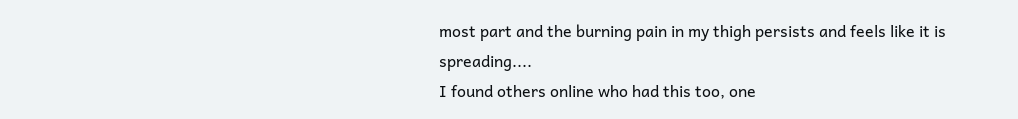most part and the burning pain in my thigh persists and feels like it is spreading....
I found others online who had this too, one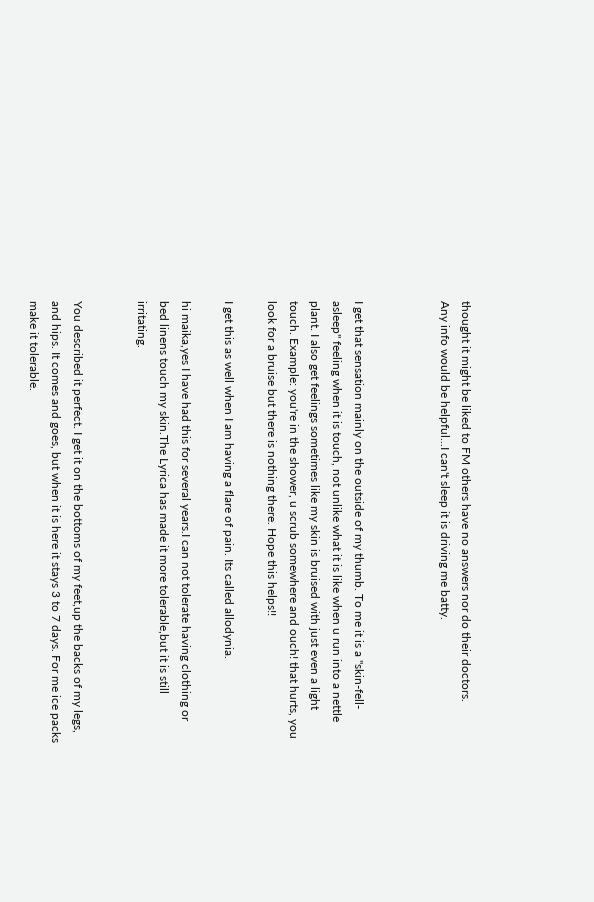thought it might be liked to FM others have no answers nor do their doctors.
Any info would be helpful...I can't sleep it is driving me batty.



I get that sensation mainly on the outside of my thumb. To me it is a "skin-fell-asleep" feeling when it is touch, not unlike what it is like when u run into a nettle plant. I also get feelings sometimes like my skin is bruised with just even a light touch. Example: you're in the shower, u scrub somewhere and ouch! that hurts, you look for a bruise but there is nothing there. Hope this helps!!

I get this as well when I am having a flare of pain. Its called allodynia.

hi maika,yes I have had this for several years.I can not tolerate having clothing or bed linens touch my skin.The Lyrica has made it more tolerable,but it is still irritating.


You described it perfect. I get it on the bottoms of my feet,up the backs of my legs, and hips. It comes and goes, but when it is here it stays 3 to 7 days. For me ice packs make it tolerable.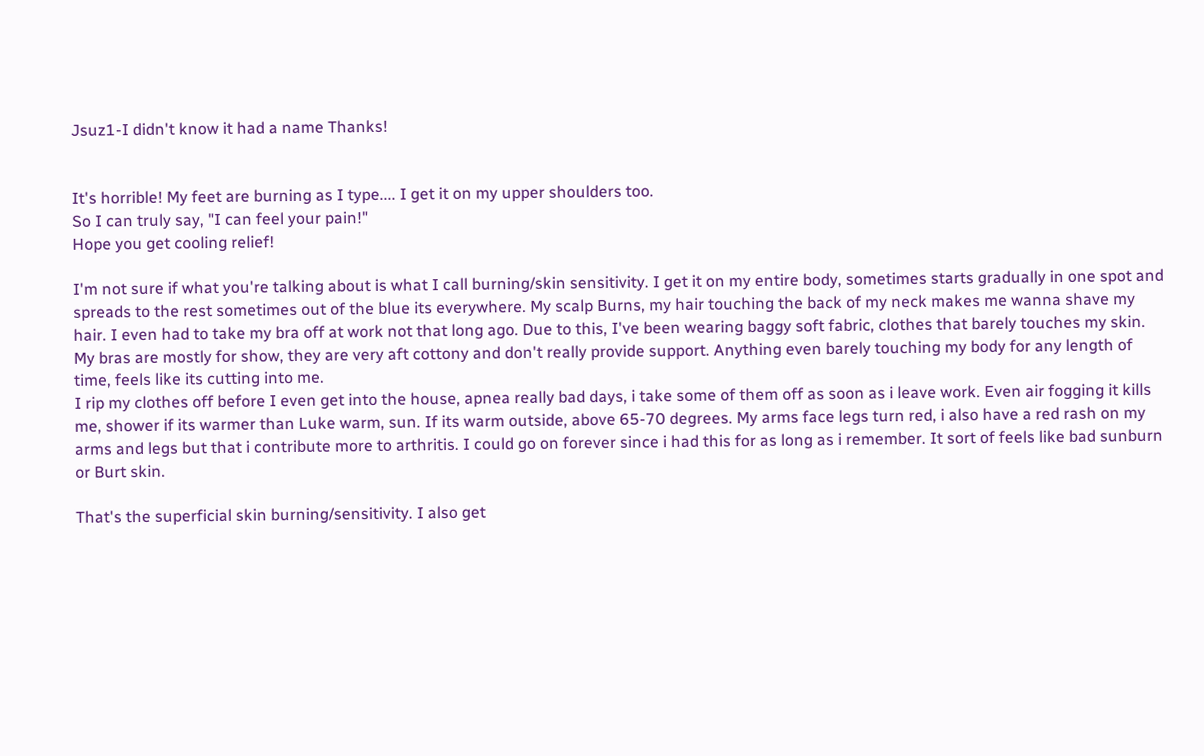Jsuz1-I didn't know it had a name Thanks!


It's horrible! My feet are burning as I type.... I get it on my upper shoulders too.
So I can truly say, "I can feel your pain!"
Hope you get cooling relief!

I'm not sure if what you're talking about is what I call burning/skin sensitivity. I get it on my entire body, sometimes starts gradually in one spot and spreads to the rest sometimes out of the blue its everywhere. My scalp Burns, my hair touching the back of my neck makes me wanna shave my hair. I even had to take my bra off at work not that long ago. Due to this, I've been wearing baggy soft fabric, clothes that barely touches my skin. My bras are mostly for show, they are very aft cottony and don't really provide support. Anything even barely touching my body for any length of time, feels like its cutting into me.
I rip my clothes off before I even get into the house, apnea really bad days, i take some of them off as soon as i leave work. Even air fogging it kills me, shower if its warmer than Luke warm, sun. If its warm outside, above 65-70 degrees. My arms face legs turn red, i also have a red rash on my arms and legs but that i contribute more to arthritis. I could go on forever since i had this for as long as i remember. It sort of feels like bad sunburn or Burt skin.

That's the superficial skin burning/sensitivity. I also get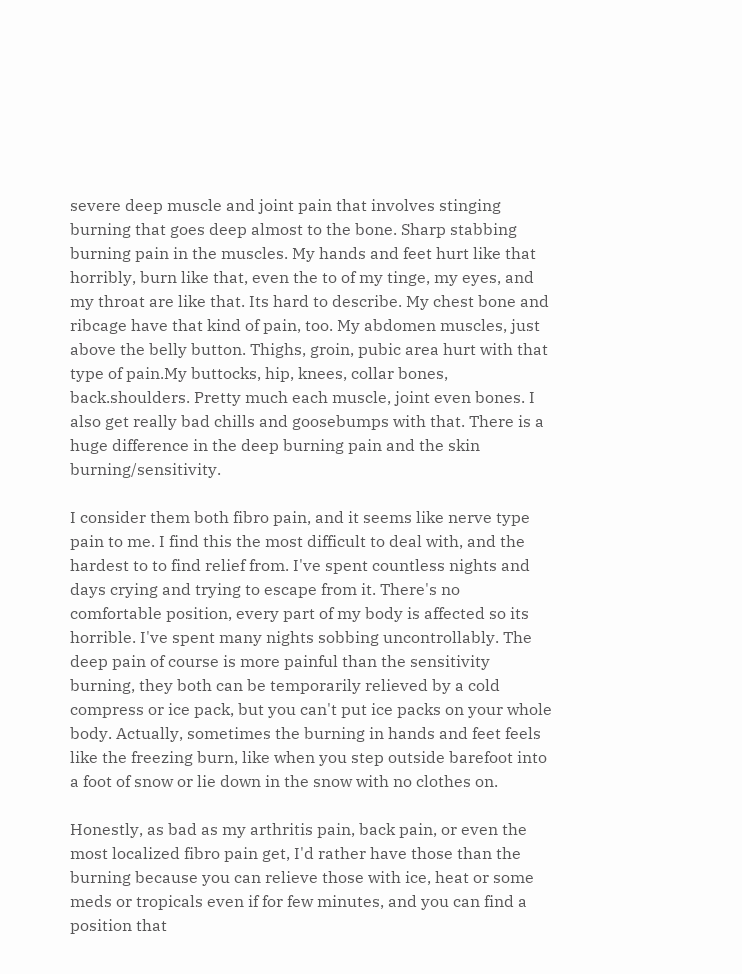severe deep muscle and joint pain that involves stinging burning that goes deep almost to the bone. Sharp stabbing burning pain in the muscles. My hands and feet hurt like that horribly, burn like that, even the to of my tinge, my eyes, and my throat are like that. Its hard to describe. My chest bone and ribcage have that kind of pain, too. My abdomen muscles, just above the belly button. Thighs, groin, pubic area hurt with that type of pain.My buttocks, hip, knees, collar bones, back.shoulders. Pretty much each muscle, joint even bones. I also get really bad chills and goosebumps with that. There is a huge difference in the deep burning pain and the skin burning/sensitivity.

I consider them both fibro pain, and it seems like nerve type pain to me. I find this the most difficult to deal with, and the hardest to to find relief from. I've spent countless nights and days crying and trying to escape from it. There's no comfortable position, every part of my body is affected so its horrible. I've spent many nights sobbing uncontrollably. The deep pain of course is more painful than the sensitivity burning, they both can be temporarily relieved by a cold compress or ice pack, but you can't put ice packs on your whole body. Actually, sometimes the burning in hands and feet feels like the freezing burn, like when you step outside barefoot into a foot of snow or lie down in the snow with no clothes on.

Honestly, as bad as my arthritis pain, back pain, or even the most localized fibro pain get, I'd rather have those than the burning because you can relieve those with ice, heat or some meds or tropicals even if for few minutes, and you can find a position that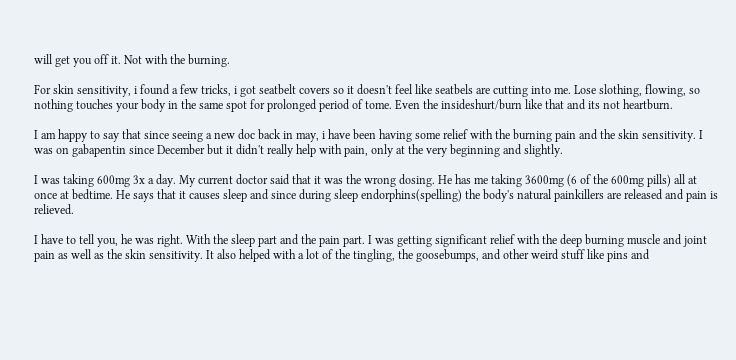will get you off it. Not with the burning.

For skin sensitivity, i found a few tricks, i got seatbelt covers so it doesn't feel like seatbels are cutting into me. Lose slothing, flowing, so nothing touches your body in the same spot for prolonged period of tome. Even the insideshurt/burn like that and its not heartburn.

I am happy to say that since seeing a new doc back in may, i have been having some relief with the burning pain and the skin sensitivity. I was on gabapentin since December but it didn't really help with pain, only at the very beginning and slightly.

I was taking 600mg 3x a day. My current doctor said that it was the wrong dosing. He has me taking 3600mg (6 of the 600mg pills) all at once at bedtime. He says that it causes sleep and since during sleep endorphins(spelling) the body's natural painkillers are released and pain is relieved.

I have to tell you, he was right. With the sleep part and the pain part. I was getting significant relief with the deep burning muscle and joint pain as well as the skin sensitivity. It also helped with a lot of the tingling, the goosebumps, and other weird stuff like pins and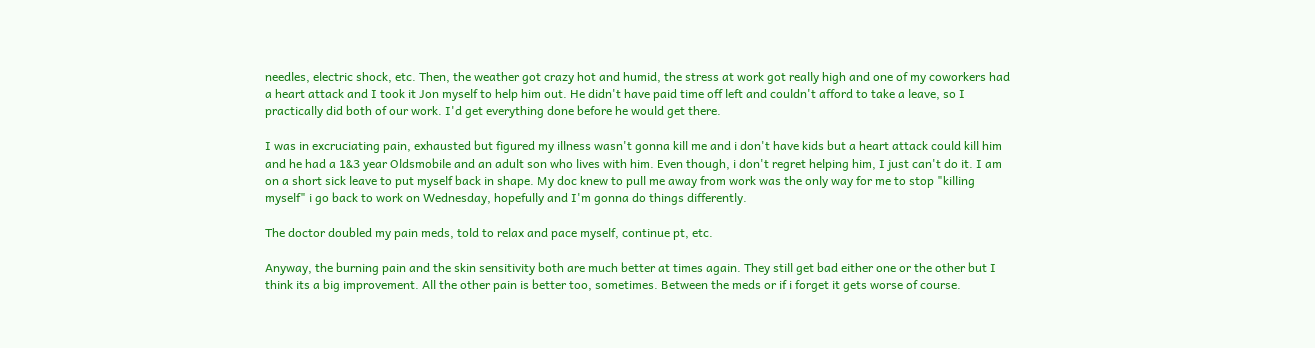needles, electric shock, etc. Then, the weather got crazy hot and humid, the stress at work got really high and one of my coworkers had a heart attack and I took it Jon myself to help him out. He didn't have paid time off left and couldn't afford to take a leave, so I practically did both of our work. I'd get everything done before he would get there.

I was in excruciating pain, exhausted but figured my illness wasn't gonna kill me and i don't have kids but a heart attack could kill him and he had a 1&3 year Oldsmobile and an adult son who lives with him. Even though, i don't regret helping him, I just can't do it. I am on a short sick leave to put myself back in shape. My doc knew to pull me away from work was the only way for me to stop "killing myself" i go back to work on Wednesday, hopefully and I'm gonna do things differently.

The doctor doubled my pain meds, told to relax and pace myself, continue pt, etc.

Anyway, the burning pain and the skin sensitivity both are much better at times again. They still get bad either one or the other but I think its a big improvement. All the other pain is better too, sometimes. Between the meds or if i forget it gets worse of course.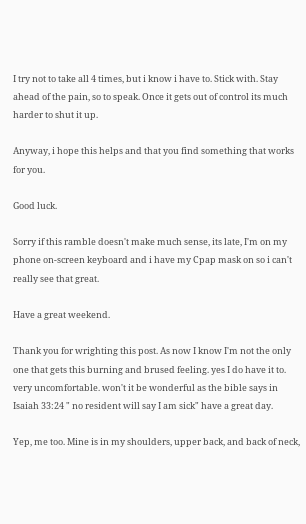I try not to take all 4 times, but i know i have to. Stick with. Stay ahead of the pain, so to speak. Once it gets out of control its much harder to shut it up.

Anyway, i hope this helps and that you find something that works for you.

Good luck.

Sorry if this ramble doesn't make much sense, its late, I'm on my phone on-screen keyboard and i have my Cpap mask on so i can't really see that great.

Have a great weekend.

Thank you for wrighting this post. As now I know I'm not the only one that gets this burning and brused feeling. yes I do have it to. very uncomfortable. won't it be wonderful as the bible says in Isaiah 33:24 " no resident will say I am sick" have a great day.

Yep, me too. Mine is in my shoulders, upper back, and back of neck,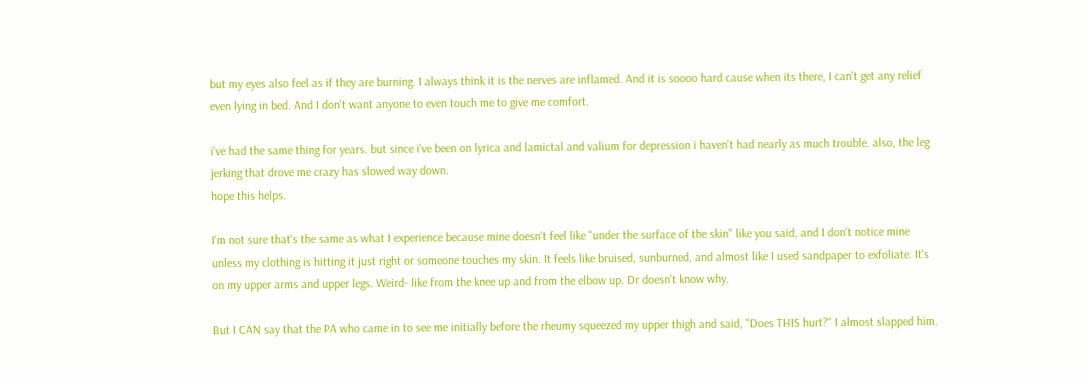but my eyes also feel as if they are burning. I always think it is the nerves are inflamed. And it is soooo hard cause when its there, I can't get any relief even lying in bed. And I don't want anyone to even touch me to give me comfort.

i've had the same thing for years. but since i've been on lyrica and lamictal and valium for depression i haven't had nearly as much trouble. also, the leg jerking that drove me crazy has slowed way down.
hope this helps.

I'm not sure that's the same as what I experience because mine doesn't feel like "under the surface of the skin" like you said, and I don't notice mine unless my clothing is hitting it just right or someone touches my skin. It feels like bruised, sunburned, and almost like I used sandpaper to exfoliate. It's on my upper arms and upper legs. Weird- like from the knee up and from the elbow up. Dr doesn't know why.

But I CAN say that the PA who came in to see me initially before the rheumy squeezed my upper thigh and said, "Does THIS hurt?" I almost slapped him.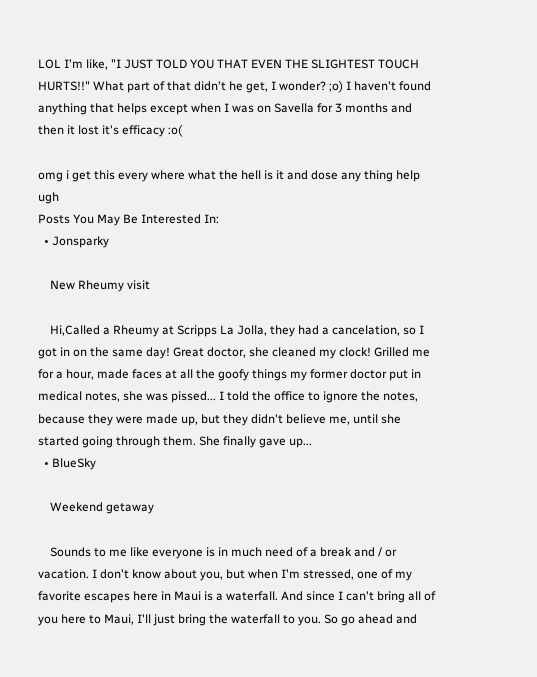LOL I'm like, "I JUST TOLD YOU THAT EVEN THE SLIGHTEST TOUCH HURTS!!" What part of that didn't he get, I wonder? ;o) I haven't found anything that helps except when I was on Savella for 3 months and then it lost it's efficacy :o(

omg i get this every where what the hell is it and dose any thing help ugh
Posts You May Be Interested In:
  • Jonsparky

    New Rheumy visit

    Hi,Called a Rheumy at Scripps La Jolla, they had a cancelation, so I got in on the same day! Great doctor, she cleaned my clock! Grilled me for a hour, made faces at all the goofy things my former doctor put in medical notes, she was pissed... I told the office to ignore the notes, because they were made up, but they didn't believe me, until she started going through them. She finally gave up...
  • BlueSky

    Weekend getaway

    Sounds to me like everyone is in much need of a break and / or vacation. I don't know about you, but when I'm stressed, one of my favorite escapes here in Maui is a waterfall. And since I can't bring all of you here to Maui, I'll just bring the waterfall to you. So go ahead and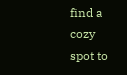find a cozy spot to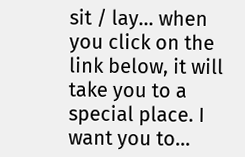sit / lay... when you click on the link below, it will take you to a special place. I want you to...